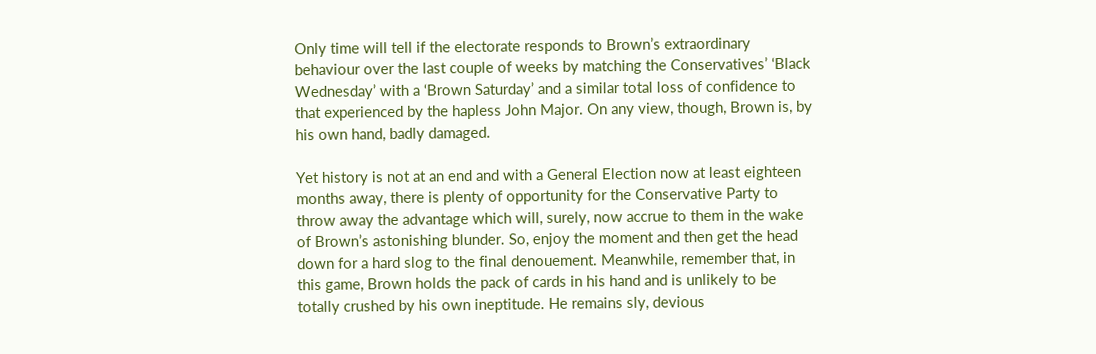Only time will tell if the electorate responds to Brown’s extraordinary behaviour over the last couple of weeks by matching the Conservatives’ ‘Black Wednesday’ with a ‘Brown Saturday’ and a similar total loss of confidence to that experienced by the hapless John Major. On any view, though, Brown is, by his own hand, badly damaged.

Yet history is not at an end and with a General Election now at least eighteen months away, there is plenty of opportunity for the Conservative Party to throw away the advantage which will, surely, now accrue to them in the wake of Brown’s astonishing blunder. So, enjoy the moment and then get the head down for a hard slog to the final denouement. Meanwhile, remember that, in this game, Brown holds the pack of cards in his hand and is unlikely to be totally crushed by his own ineptitude. He remains sly, devious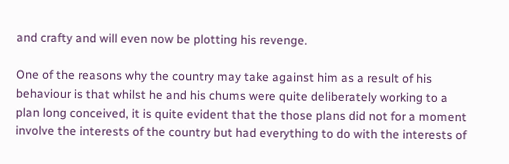and crafty and will even now be plotting his revenge.

One of the reasons why the country may take against him as a result of his behaviour is that whilst he and his chums were quite deliberately working to a plan long conceived, it is quite evident that the those plans did not for a moment involve the interests of the country but had everything to do with the interests of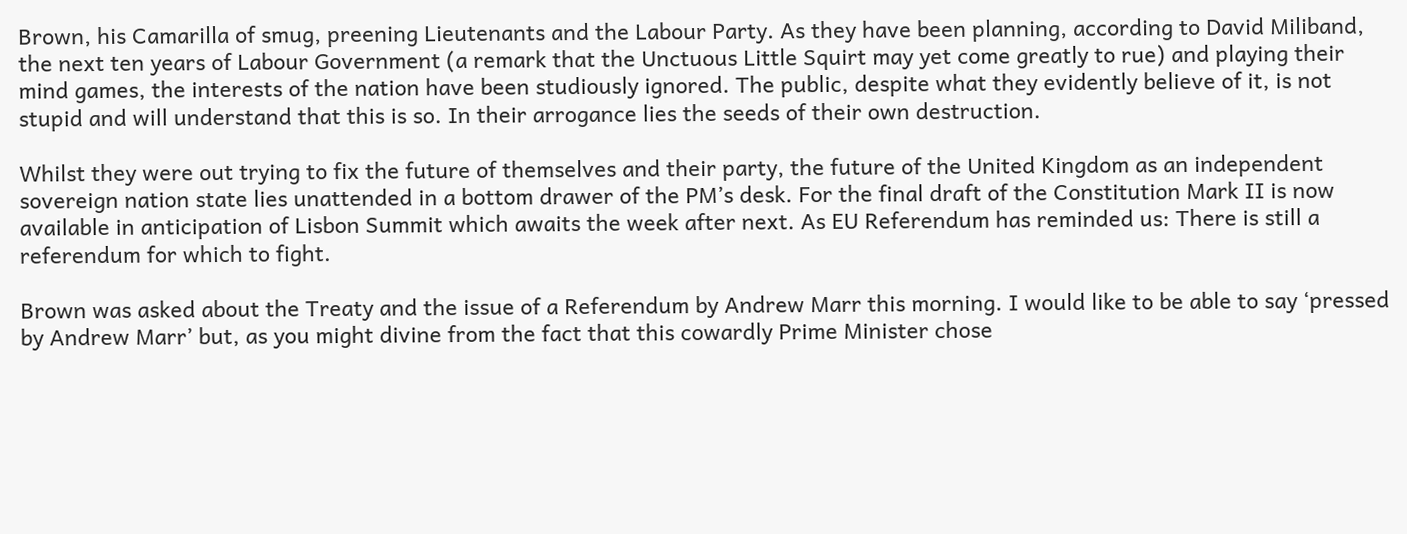Brown, his Camarilla of smug, preening Lieutenants and the Labour Party. As they have been planning, according to David Miliband, the next ten years of Labour Government (a remark that the Unctuous Little Squirt may yet come greatly to rue) and playing their mind games, the interests of the nation have been studiously ignored. The public, despite what they evidently believe of it, is not stupid and will understand that this is so. In their arrogance lies the seeds of their own destruction.

Whilst they were out trying to fix the future of themselves and their party, the future of the United Kingdom as an independent sovereign nation state lies unattended in a bottom drawer of the PM’s desk. For the final draft of the Constitution Mark II is now available in anticipation of Lisbon Summit which awaits the week after next. As EU Referendum has reminded us: There is still a referendum for which to fight.

Brown was asked about the Treaty and the issue of a Referendum by Andrew Marr this morning. I would like to be able to say ‘pressed by Andrew Marr’ but, as you might divine from the fact that this cowardly Prime Minister chose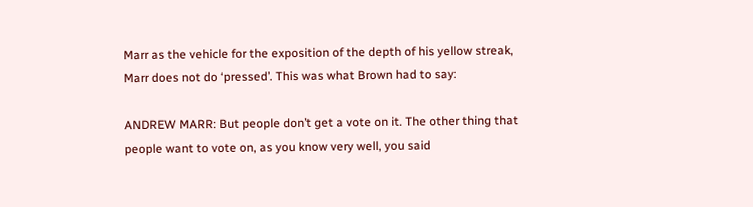Marr as the vehicle for the exposition of the depth of his yellow streak, Marr does not do ‘pressed’. This was what Brown had to say:

ANDREW MARR: But people don’t get a vote on it. The other thing that people want to vote on, as you know very well, you said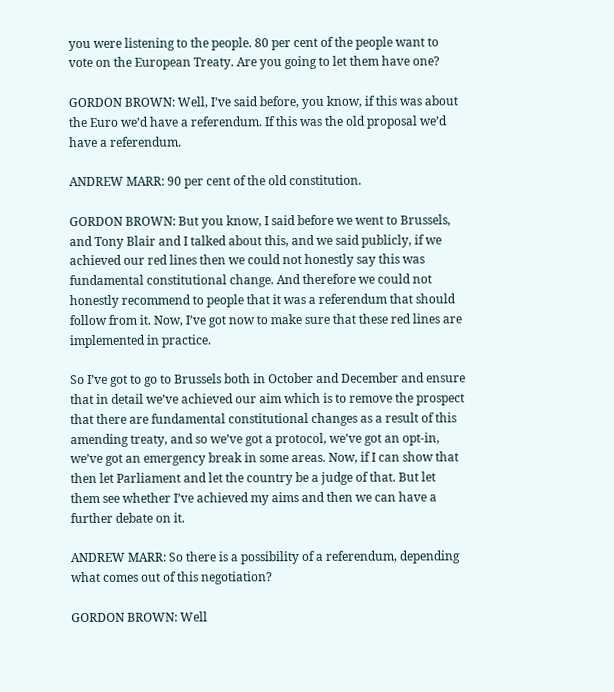you were listening to the people. 80 per cent of the people want to vote on the European Treaty. Are you going to let them have one?

GORDON BROWN: Well, I’ve said before, you know, if this was about the Euro we’d have a referendum. If this was the old proposal we’d have a referendum.

ANDREW MARR: 90 per cent of the old constitution.

GORDON BROWN: But you know, I said before we went to Brussels, and Tony Blair and I talked about this, and we said publicly, if we achieved our red lines then we could not honestly say this was fundamental constitutional change. And therefore we could not honestly recommend to people that it was a referendum that should follow from it. Now, I’ve got now to make sure that these red lines are implemented in practice.

So I’ve got to go to Brussels both in October and December and ensure that in detail we’ve achieved our aim which is to remove the prospect that there are fundamental constitutional changes as a result of this amending treaty, and so we’ve got a protocol, we’ve got an opt-in, we’ve got an emergency break in some areas. Now, if I can show that then let Parliament and let the country be a judge of that. But let them see whether I’ve achieved my aims and then we can have a further debate on it.

ANDREW MARR: So there is a possibility of a referendum, depending what comes out of this negotiation?

GORDON BROWN: Well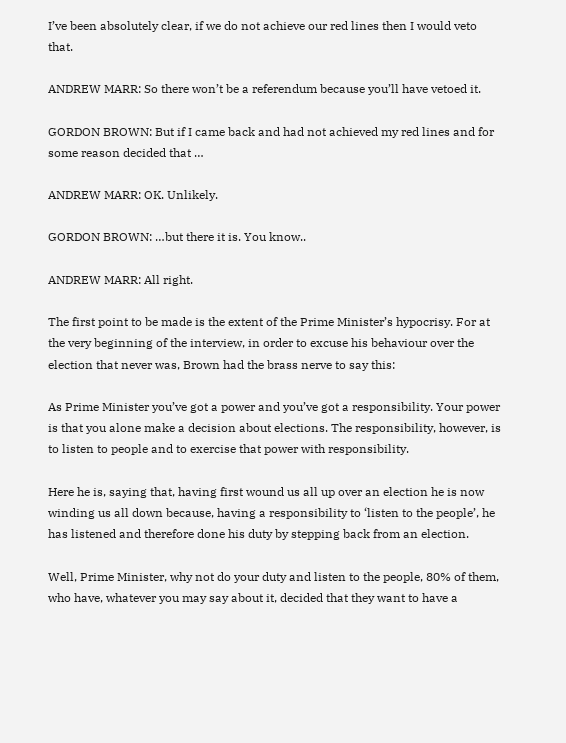I’ve been absolutely clear, if we do not achieve our red lines then I would veto that.

ANDREW MARR: So there won’t be a referendum because you’ll have vetoed it.

GORDON BROWN: But if I came back and had not achieved my red lines and for some reason decided that …

ANDREW MARR: OK. Unlikely.

GORDON BROWN: …but there it is. You know..

ANDREW MARR: All right.

The first point to be made is the extent of the Prime Minister’s hypocrisy. For at the very beginning of the interview, in order to excuse his behaviour over the election that never was, Brown had the brass nerve to say this:

As Prime Minister you’ve got a power and you’ve got a responsibility. Your power is that you alone make a decision about elections. The responsibility, however, is to listen to people and to exercise that power with responsibility.

Here he is, saying that, having first wound us all up over an election he is now winding us all down because, having a responsibility to ‘listen to the people’, he has listened and therefore done his duty by stepping back from an election.

Well, Prime Minister, why not do your duty and listen to the people, 80% of them, who have, whatever you may say about it, decided that they want to have a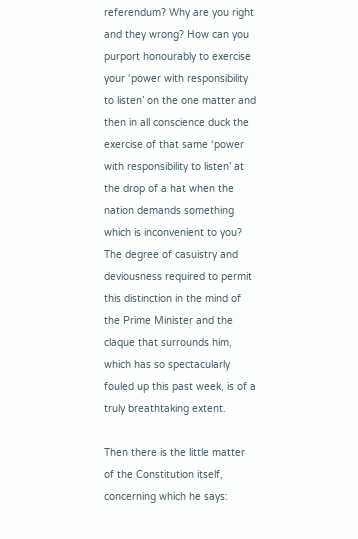referendum? Why are you right and they wrong? How can you purport honourably to exercise your ‘power with responsibility to listen’ on the one matter and then in all conscience duck the exercise of that same ‘power with responsibility to listen’ at the drop of a hat when the nation demands something which is inconvenient to you? The degree of casuistry and deviousness required to permit this distinction in the mind of the Prime Minister and the claque that surrounds him, which has so spectacularly fouled up this past week, is of a truly breathtaking extent.

Then there is the little matter of the Constitution itself, concerning which he says: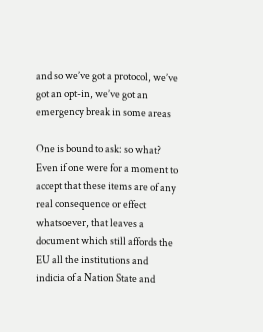and so we’ve got a protocol, we’ve got an opt-in, we’ve got an emergency break in some areas

One is bound to ask: so what? Even if one were for a moment to accept that these items are of any real consequence or effect whatsoever, that leaves a document which still affords the EU all the institutions and indicia of a Nation State and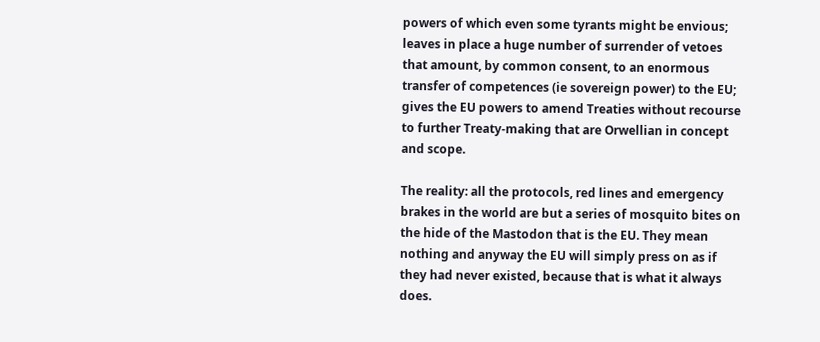powers of which even some tyrants might be envious; leaves in place a huge number of surrender of vetoes that amount, by common consent, to an enormous transfer of competences (ie sovereign power) to the EU; gives the EU powers to amend Treaties without recourse to further Treaty-making that are Orwellian in concept and scope.

The reality: all the protocols, red lines and emergency brakes in the world are but a series of mosquito bites on the hide of the Mastodon that is the EU. They mean nothing and anyway the EU will simply press on as if they had never existed, because that is what it always does.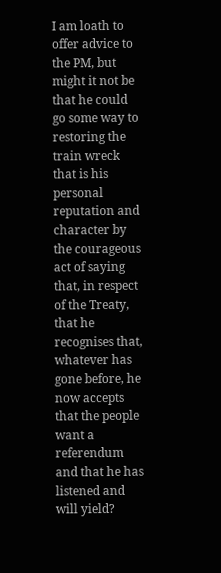I am loath to offer advice to the PM, but might it not be that he could go some way to restoring the train wreck that is his personal reputation and character by the courageous act of saying that, in respect of the Treaty, that he recognises that, whatever has gone before, he now accepts that the people want a referendum and that he has listened and will yield?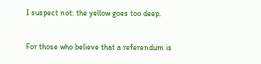I suspect not: the yellow goes too deep.

For those who believe that a referendum is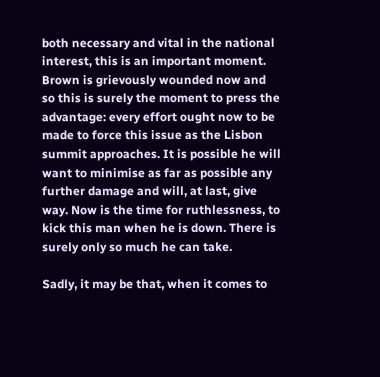both necessary and vital in the national interest, this is an important moment. Brown is grievously wounded now and so this is surely the moment to press the advantage: every effort ought now to be made to force this issue as the Lisbon summit approaches. It is possible he will want to minimise as far as possible any further damage and will, at last, give way. Now is the time for ruthlessness, to kick this man when he is down. There is surely only so much he can take.

Sadly, it may be that, when it comes to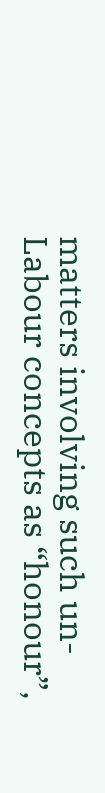matters involving such un-Labour concepts as “honour”,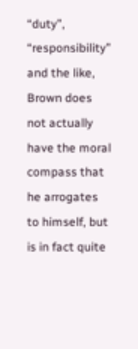“duty”, “responsibility” and the like, Brown does not actually have the moral compass that he arrogates to himself, but is in fact quite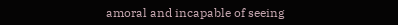amoral and incapable of seeing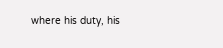where his duty, his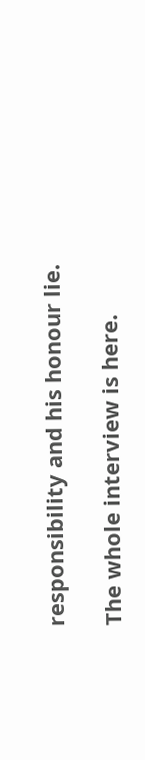responsibility and his honour lie.

The whole interview is here.